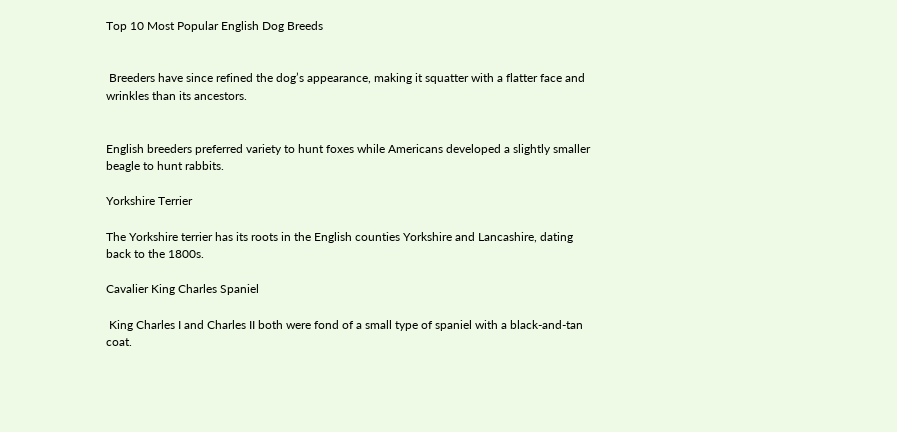Top 10 Most Popular English Dog Breeds


 Breeders have since refined the dog’s appearance, making it squatter with a flatter face and wrinkles than its ancestors.


English breeders preferred variety to hunt foxes while Americans developed a slightly smaller beagle to hunt rabbits.

Yorkshire Terrier

The Yorkshire terrier has its roots in the English counties Yorkshire and Lancashire, dating back to the 1800s.

Cavalier King Charles Spaniel

 King Charles I and Charles II both were fond of a small type of spaniel with a black-and-tan coat.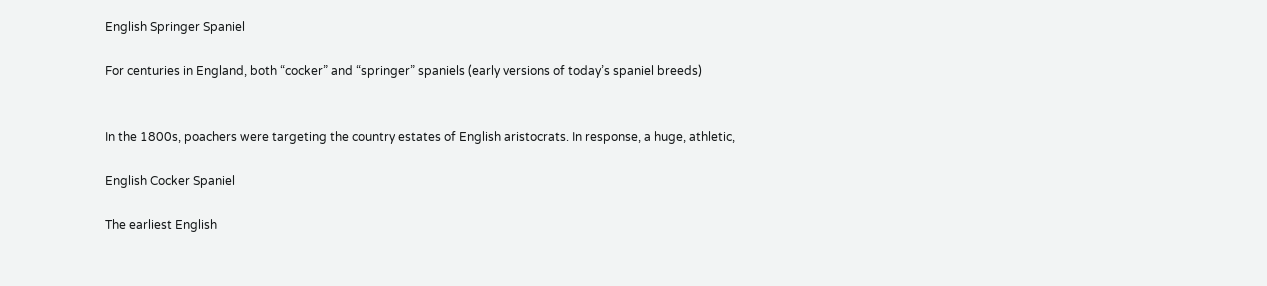English Springer Spaniel

For centuries in England, both “cocker” and “springer” spaniels (early versions of today’s spaniel breeds)


In the 1800s, poachers were targeting the country estates of English aristocrats. In response, a huge, athletic,

English Cocker Spaniel

The earliest English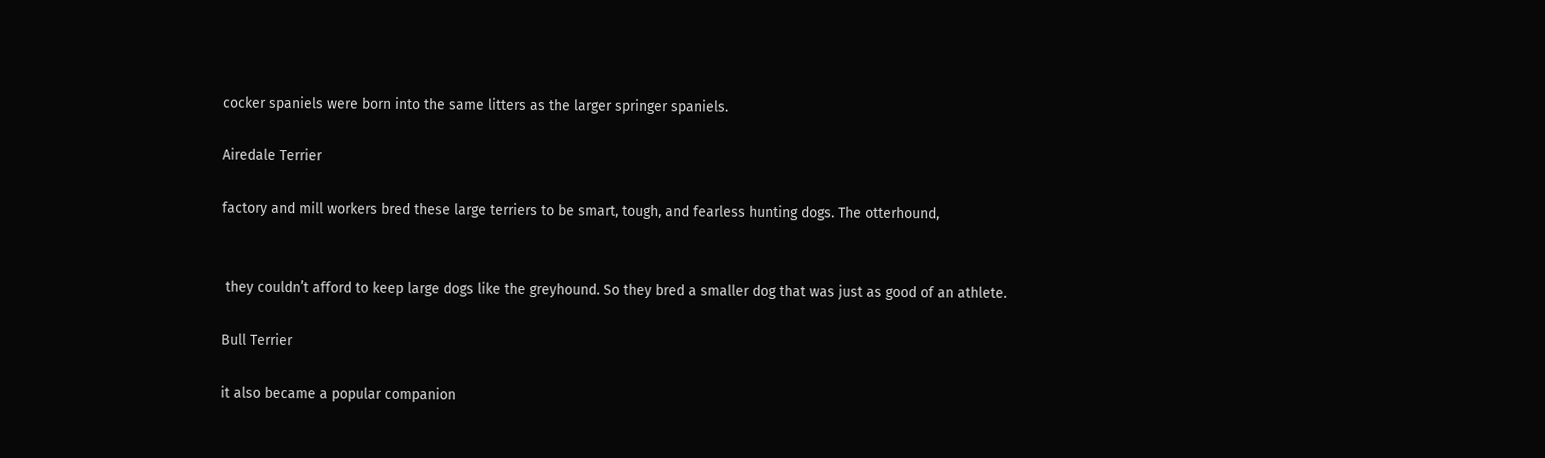cocker spaniels were born into the same litters as the larger springer spaniels.

Airedale Terrier

factory and mill workers bred these large terriers to be smart, tough, and fearless hunting dogs. The otterhound,


 they couldn’t afford to keep large dogs like the greyhound. So they bred a smaller dog that was just as good of an athlete.

Bull Terrier

it also became a popular companion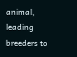animal, leading breeders to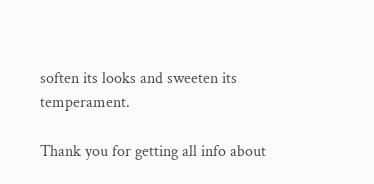soften its looks and sweeten its temperament.

Thank you for getting all info about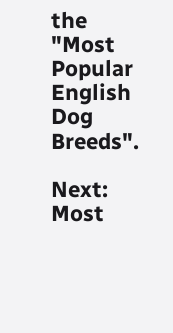the "Most Popular English Dog Breeds".

Next: Most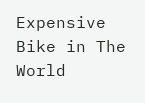Expensive Bike in The World